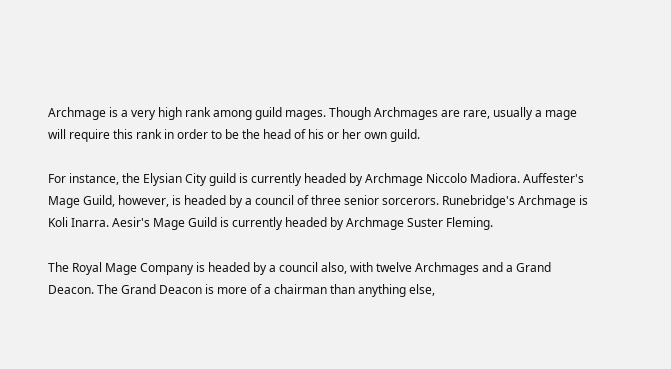Archmage is a very high rank among guild mages. Though Archmages are rare, usually a mage will require this rank in order to be the head of his or her own guild.

For instance, the Elysian City guild is currently headed by Archmage Niccolo Madiora. Auffester's Mage Guild, however, is headed by a council of three senior sorcerors. Runebridge's Archmage is Koli Inarra. Aesir's Mage Guild is currently headed by Archmage Suster Fleming.

The Royal Mage Company is headed by a council also, with twelve Archmages and a Grand Deacon. The Grand Deacon is more of a chairman than anything else,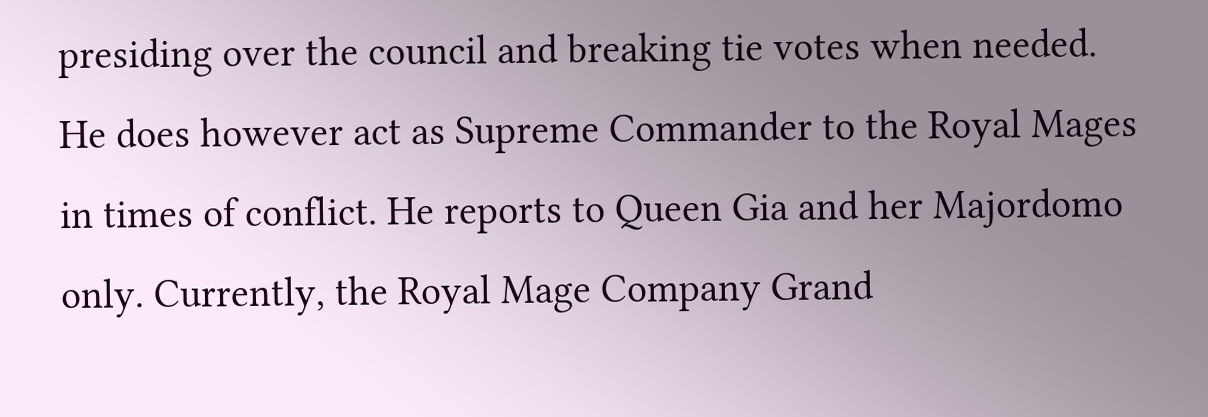presiding over the council and breaking tie votes when needed. He does however act as Supreme Commander to the Royal Mages in times of conflict. He reports to Queen Gia and her Majordomo only. Currently, the Royal Mage Company Grand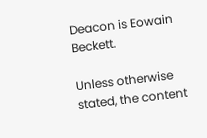Deacon is Eowain Beckett.

Unless otherwise stated, the content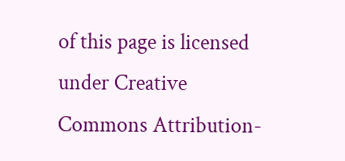of this page is licensed under Creative Commons Attribution-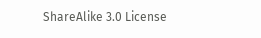ShareAlike 3.0 License